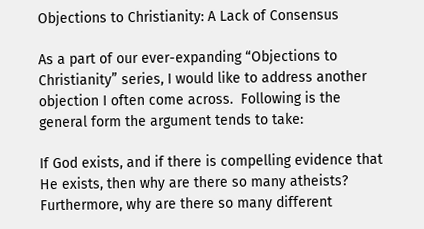Objections to Christianity: A Lack of Consensus

As a part of our ever-expanding “Objections to Christianity” series, I would like to address another objection I often come across.  Following is the general form the argument tends to take:

If God exists, and if there is compelling evidence that He exists, then why are there so many atheists?  Furthermore, why are there so many different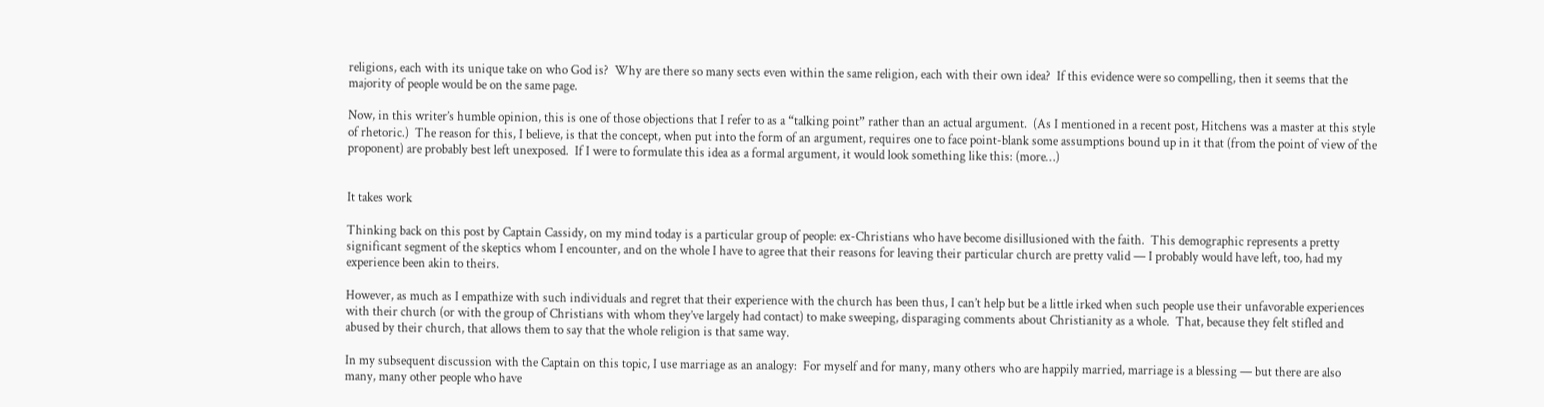religions, each with its unique take on who God is?  Why are there so many sects even within the same religion, each with their own idea?  If this evidence were so compelling, then it seems that the majority of people would be on the same page.

Now, in this writer’s humble opinion, this is one of those objections that I refer to as a “talking point” rather than an actual argument.  (As I mentioned in a recent post, Hitchens was a master at this style of rhetoric.)  The reason for this, I believe, is that the concept, when put into the form of an argument, requires one to face point-blank some assumptions bound up in it that (from the point of view of the proponent) are probably best left unexposed.  If I were to formulate this idea as a formal argument, it would look something like this: (more…)


It takes work

Thinking back on this post by Captain Cassidy, on my mind today is a particular group of people: ex-Christians who have become disillusioned with the faith.  This demographic represents a pretty significant segment of the skeptics whom I encounter, and on the whole I have to agree that their reasons for leaving their particular church are pretty valid — I probably would have left, too, had my experience been akin to theirs.

However, as much as I empathize with such individuals and regret that their experience with the church has been thus, I can’t help but be a little irked when such people use their unfavorable experiences with their church (or with the group of Christians with whom they’ve largely had contact) to make sweeping, disparaging comments about Christianity as a whole.  That, because they felt stifled and abused by their church, that allows them to say that the whole religion is that same way.

In my subsequent discussion with the Captain on this topic, I use marriage as an analogy:  For myself and for many, many others who are happily married, marriage is a blessing — but there are also many, many other people who have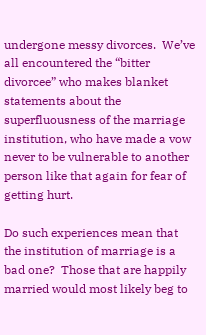undergone messy divorces.  We’ve all encountered the “bitter divorcee” who makes blanket statements about the superfluousness of the marriage institution, who have made a vow never to be vulnerable to another person like that again for fear of getting hurt.

Do such experiences mean that the institution of marriage is a bad one?  Those that are happily married would most likely beg to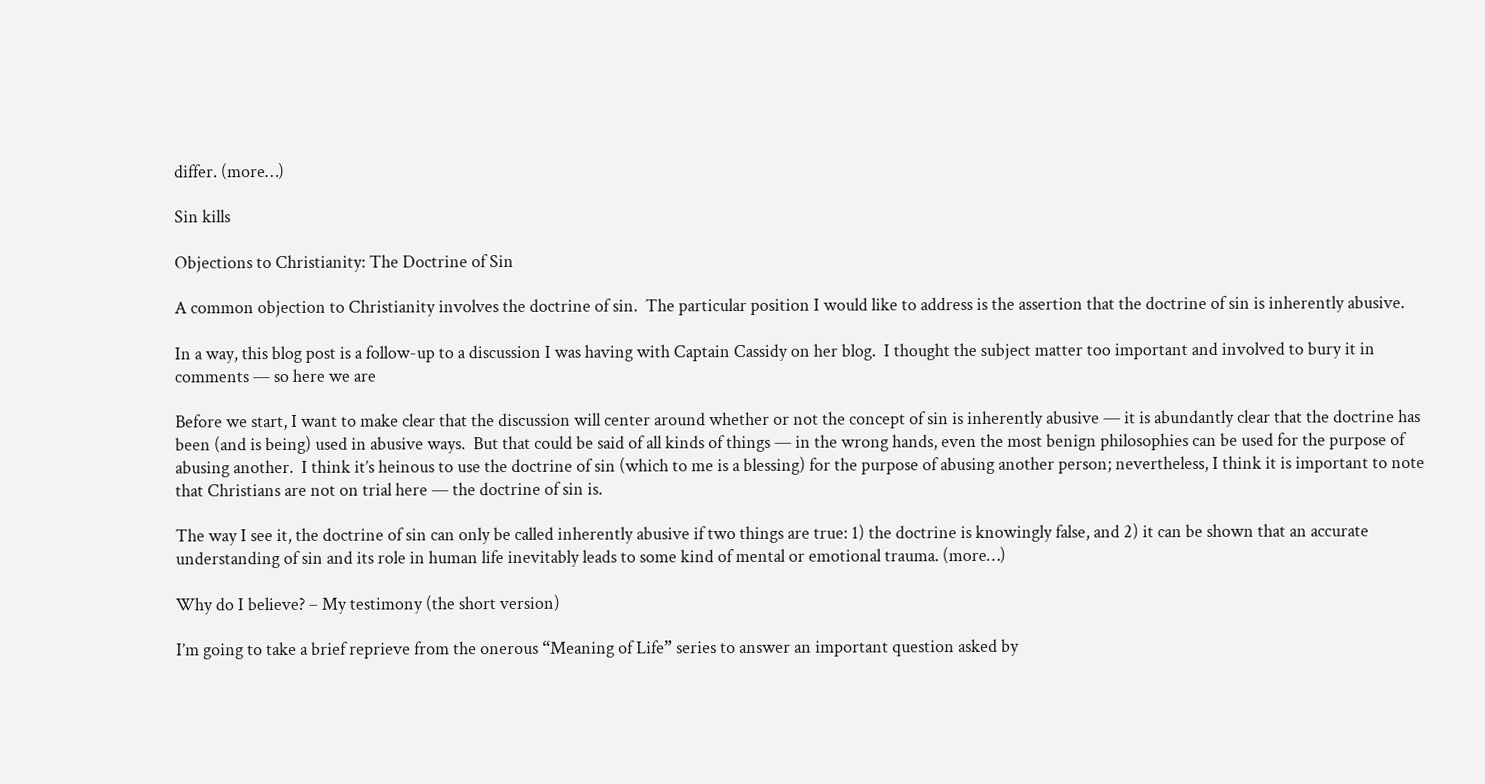differ. (more…)

Sin kills

Objections to Christianity: The Doctrine of Sin

A common objection to Christianity involves the doctrine of sin.  The particular position I would like to address is the assertion that the doctrine of sin is inherently abusive.

In a way, this blog post is a follow-up to a discussion I was having with Captain Cassidy on her blog.  I thought the subject matter too important and involved to bury it in comments — so here we are

Before we start, I want to make clear that the discussion will center around whether or not the concept of sin is inherently abusive — it is abundantly clear that the doctrine has been (and is being) used in abusive ways.  But that could be said of all kinds of things — in the wrong hands, even the most benign philosophies can be used for the purpose of abusing another.  I think it’s heinous to use the doctrine of sin (which to me is a blessing) for the purpose of abusing another person; nevertheless, I think it is important to note that Christians are not on trial here — the doctrine of sin is.

The way I see it, the doctrine of sin can only be called inherently abusive if two things are true: 1) the doctrine is knowingly false, and 2) it can be shown that an accurate understanding of sin and its role in human life inevitably leads to some kind of mental or emotional trauma. (more…)

Why do I believe? – My testimony (the short version)

I’m going to take a brief reprieve from the onerous “Meaning of Life” series to answer an important question asked by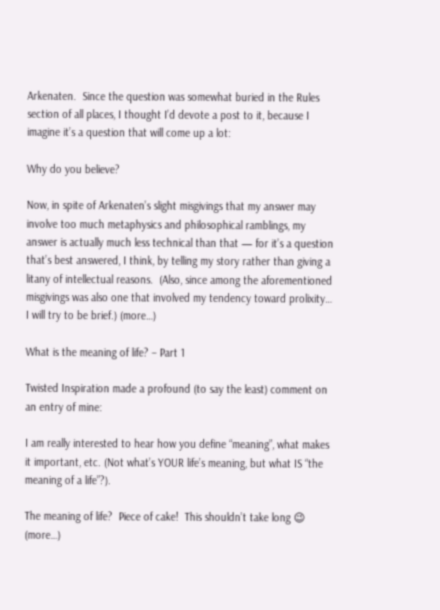Arkenaten.  Since the question was somewhat buried in the Rules section of all places, I thought I’d devote a post to it, because I imagine it’s a question that will come up a lot:

Why do you believe?

Now, in spite of Arkenaten’s slight misgivings that my answer may involve too much metaphysics and philosophical ramblings, my answer is actually much less technical than that — for it’s a question that’s best answered, I think, by telling my story rather than giving a litany of intellectual reasons.  (Also, since among the aforementioned misgivings was also one that involved my tendency toward prolixity… I will try to be brief.) (more…)

What is the meaning of life? – Part 1

Twisted Inspiration made a profound (to say the least) comment on an entry of mine:

I am really interested to hear how you define “meaning”, what makes it important, etc. (Not what’s YOUR life’s meaning, but what IS “the meaning of a life”?).

The meaning of life?  Piece of cake!  This shouldn’t take long 😉 (more…)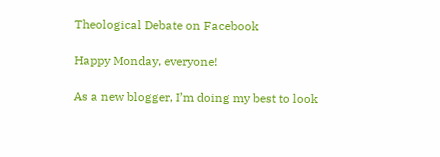Theological Debate on Facebook

Happy Monday, everyone!

As a new blogger, I’m doing my best to look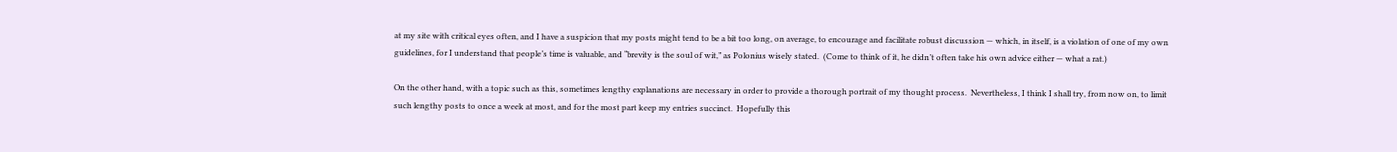at my site with critical eyes often, and I have a suspicion that my posts might tend to be a bit too long, on average, to encourage and facilitate robust discussion — which, in itself, is a violation of one of my own guidelines, for I understand that people’s time is valuable, and “brevity is the soul of wit,” as Polonius wisely stated.  (Come to think of it, he didn’t often take his own advice either — what a rat.)

On the other hand, with a topic such as this, sometimes lengthy explanations are necessary in order to provide a thorough portrait of my thought process.  Nevertheless, I think I shall try, from now on, to limit such lengthy posts to once a week at most, and for the most part keep my entries succinct.  Hopefully this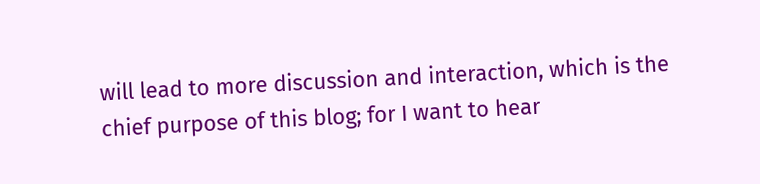will lead to more discussion and interaction, which is the chief purpose of this blog; for I want to hear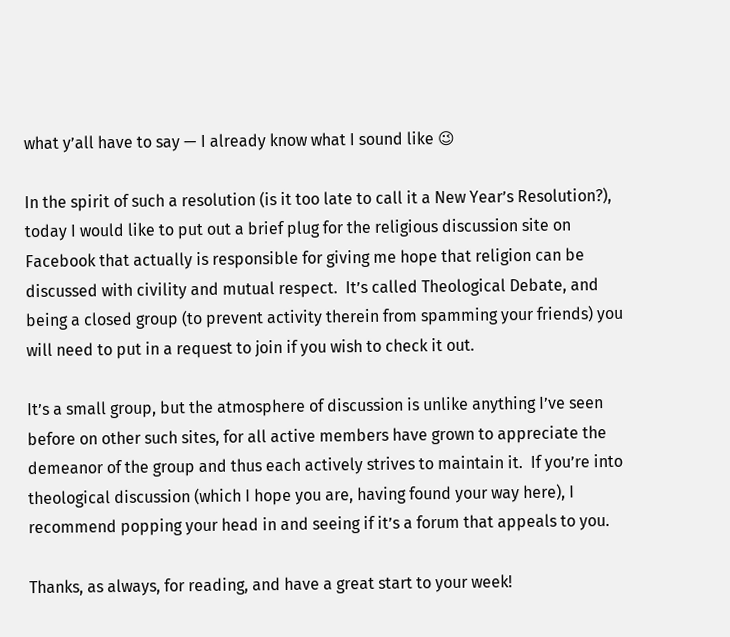what y’all have to say — I already know what I sound like 😉

In the spirit of such a resolution (is it too late to call it a New Year’s Resolution?), today I would like to put out a brief plug for the religious discussion site on Facebook that actually is responsible for giving me hope that religion can be discussed with civility and mutual respect.  It’s called Theological Debate, and being a closed group (to prevent activity therein from spamming your friends) you will need to put in a request to join if you wish to check it out.

It’s a small group, but the atmosphere of discussion is unlike anything I’ve seen before on other such sites, for all active members have grown to appreciate the demeanor of the group and thus each actively strives to maintain it.  If you’re into theological discussion (which I hope you are, having found your way here), I recommend popping your head in and seeing if it’s a forum that appeals to you.

Thanks, as always, for reading, and have a great start to your week!